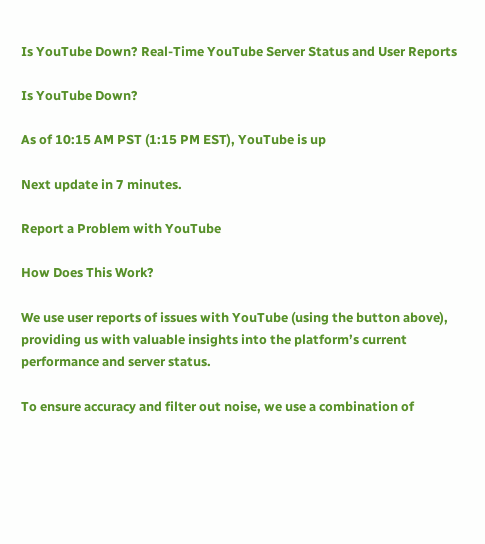Is YouTube Down? Real-Time YouTube Server Status and User Reports

Is YouTube Down?

As of 10:15 AM PST (1:15 PM EST), YouTube is up

Next update in 7 minutes.

Report a Problem with YouTube

How Does This Work?

We use user reports of issues with YouTube (using the button above), providing us with valuable insights into the platform’s current performance and server status.

To ensure accuracy and filter out noise, we use a combination of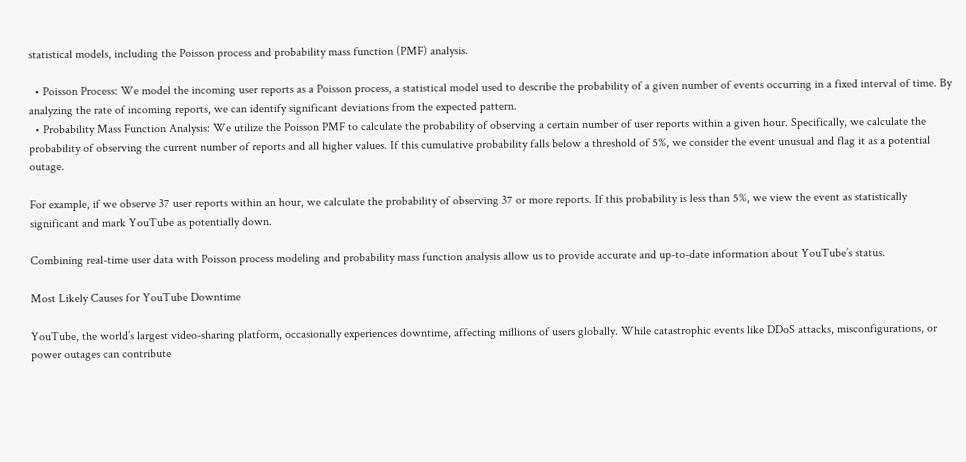statistical models, including the Poisson process and probability mass function (PMF) analysis.

  • Poisson Process: We model the incoming user reports as a Poisson process, a statistical model used to describe the probability of a given number of events occurring in a fixed interval of time. By analyzing the rate of incoming reports, we can identify significant deviations from the expected pattern.
  • Probability Mass Function Analysis: We utilize the Poisson PMF to calculate the probability of observing a certain number of user reports within a given hour. Specifically, we calculate the probability of observing the current number of reports and all higher values. If this cumulative probability falls below a threshold of 5%, we consider the event unusual and flag it as a potential outage.

For example, if we observe 37 user reports within an hour, we calculate the probability of observing 37 or more reports. If this probability is less than 5%, we view the event as statistically significant and mark YouTube as potentially down.

Combining real-time user data with Poisson process modeling and probability mass function analysis allow us to provide accurate and up-to-date information about YouTube’s status.

Most Likely Causes for YouTube Downtime

YouTube, the world’s largest video-sharing platform, occasionally experiences downtime, affecting millions of users globally. While catastrophic events like DDoS attacks, misconfigurations, or power outages can contribute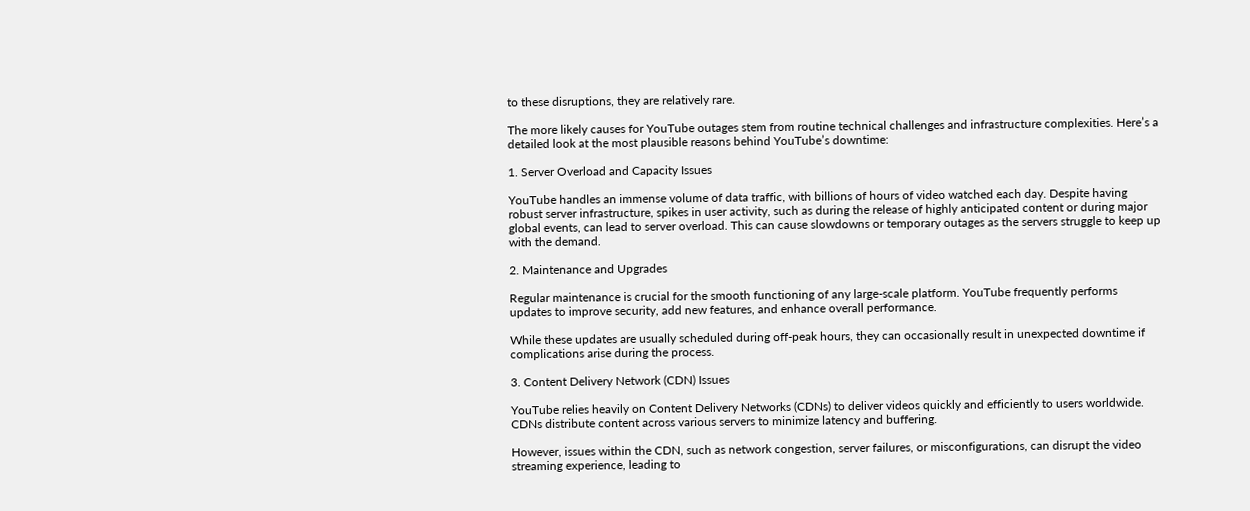to these disruptions, they are relatively rare.

The more likely causes for YouTube outages stem from routine technical challenges and infrastructure complexities. Here’s a detailed look at the most plausible reasons behind YouTube’s downtime:

1. Server Overload and Capacity Issues

YouTube handles an immense volume of data traffic, with billions of hours of video watched each day. Despite having robust server infrastructure, spikes in user activity, such as during the release of highly anticipated content or during major global events, can lead to server overload. This can cause slowdowns or temporary outages as the servers struggle to keep up with the demand.

2. Maintenance and Upgrades

Regular maintenance is crucial for the smooth functioning of any large-scale platform. YouTube frequently performs updates to improve security, add new features, and enhance overall performance.

While these updates are usually scheduled during off-peak hours, they can occasionally result in unexpected downtime if complications arise during the process.

3. Content Delivery Network (CDN) Issues

YouTube relies heavily on Content Delivery Networks (CDNs) to deliver videos quickly and efficiently to users worldwide. CDNs distribute content across various servers to minimize latency and buffering.

However, issues within the CDN, such as network congestion, server failures, or misconfigurations, can disrupt the video streaming experience, leading to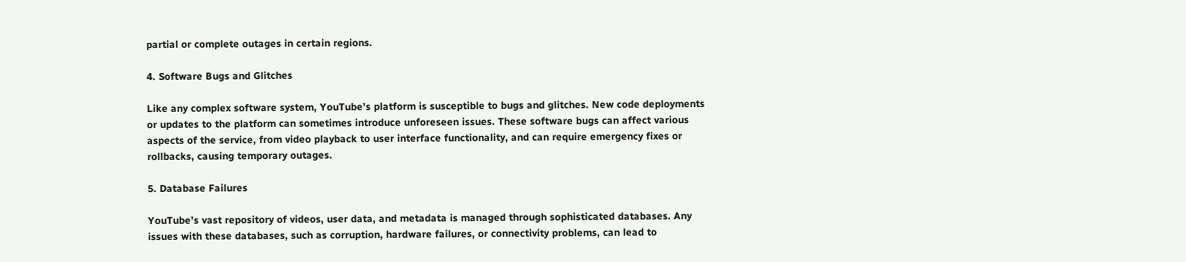partial or complete outages in certain regions.

4. Software Bugs and Glitches

Like any complex software system, YouTube’s platform is susceptible to bugs and glitches. New code deployments or updates to the platform can sometimes introduce unforeseen issues. These software bugs can affect various aspects of the service, from video playback to user interface functionality, and can require emergency fixes or rollbacks, causing temporary outages.

5. Database Failures

YouTube’s vast repository of videos, user data, and metadata is managed through sophisticated databases. Any issues with these databases, such as corruption, hardware failures, or connectivity problems, can lead to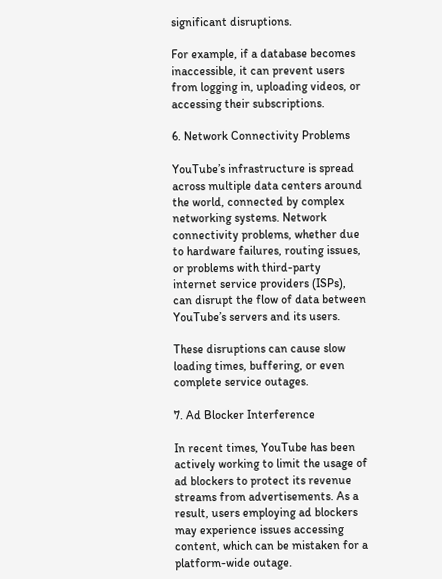significant disruptions.

For example, if a database becomes inaccessible, it can prevent users from logging in, uploading videos, or accessing their subscriptions.

6. Network Connectivity Problems

YouTube’s infrastructure is spread across multiple data centers around the world, connected by complex networking systems. Network connectivity problems, whether due to hardware failures, routing issues, or problems with third-party internet service providers (ISPs), can disrupt the flow of data between YouTube’s servers and its users.

These disruptions can cause slow loading times, buffering, or even complete service outages.

7. Ad Blocker Interference

In recent times, YouTube has been actively working to limit the usage of ad blockers to protect its revenue streams from advertisements. As a result, users employing ad blockers may experience issues accessing content, which can be mistaken for a platform-wide outage.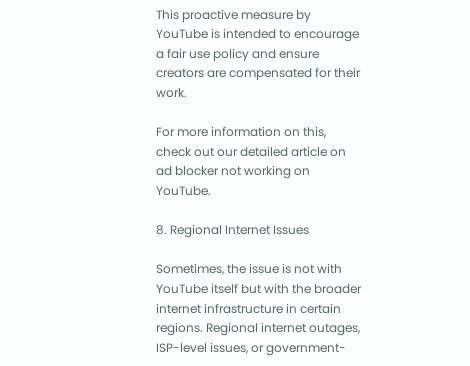This proactive measure by YouTube is intended to encourage a fair use policy and ensure creators are compensated for their work.

For more information on this, check out our detailed article on ad blocker not working on YouTube.

8. Regional Internet Issues

Sometimes, the issue is not with YouTube itself but with the broader internet infrastructure in certain regions. Regional internet outages, ISP-level issues, or government-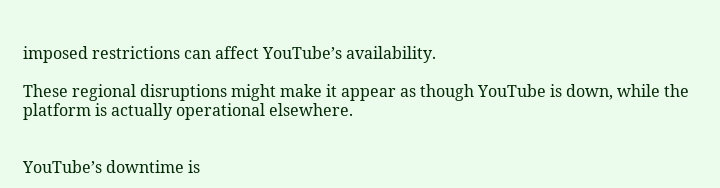imposed restrictions can affect YouTube’s availability.

These regional disruptions might make it appear as though YouTube is down, while the platform is actually operational elsewhere.


YouTube’s downtime is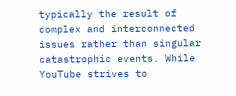typically the result of complex and interconnected issues rather than singular catastrophic events. While YouTube strives to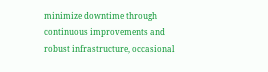minimize downtime through continuous improvements and robust infrastructure, occasional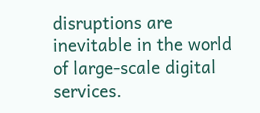disruptions are inevitable in the world of large-scale digital services.